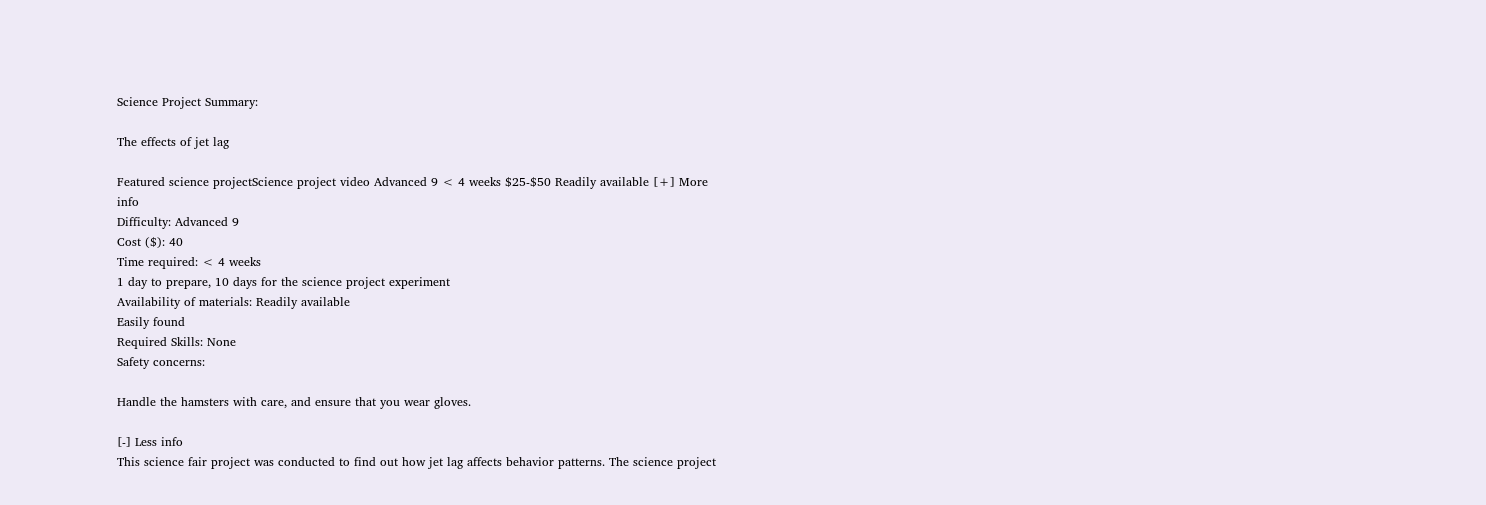Science Project Summary:

The effects of jet lag

Featured science projectScience project video Advanced 9 < 4 weeks $25-$50 Readily available [+] More info
Difficulty: Advanced 9
Cost ($): 40
Time required: < 4 weeks
1 day to prepare, 10 days for the science project experiment
Availability of materials: Readily available
Easily found
Required Skills: None
Safety concerns:

Handle the hamsters with care, and ensure that you wear gloves.

[-] Less info
This science fair project was conducted to find out how jet lag affects behavior patterns. The science project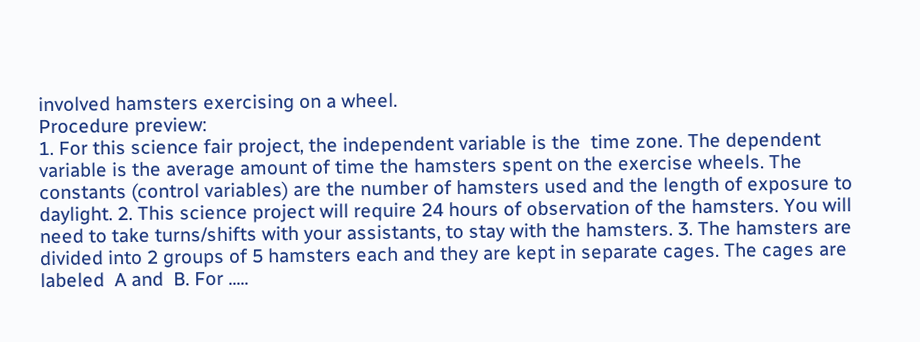involved hamsters exercising on a wheel.
Procedure preview:
1. For this science fair project, the independent variable is the  time zone. The dependent variable is the average amount of time the hamsters spent on the exercise wheels. The constants (control variables) are the number of hamsters used and the length of exposure to daylight. 2. This science project will require 24 hours of observation of the hamsters. You will need to take turns/shifts with your assistants, to stay with the hamsters. 3. The hamsters are divided into 2 groups of 5 hamsters each and they are kept in separate cages. The cages are labeled  A and  B. For .....